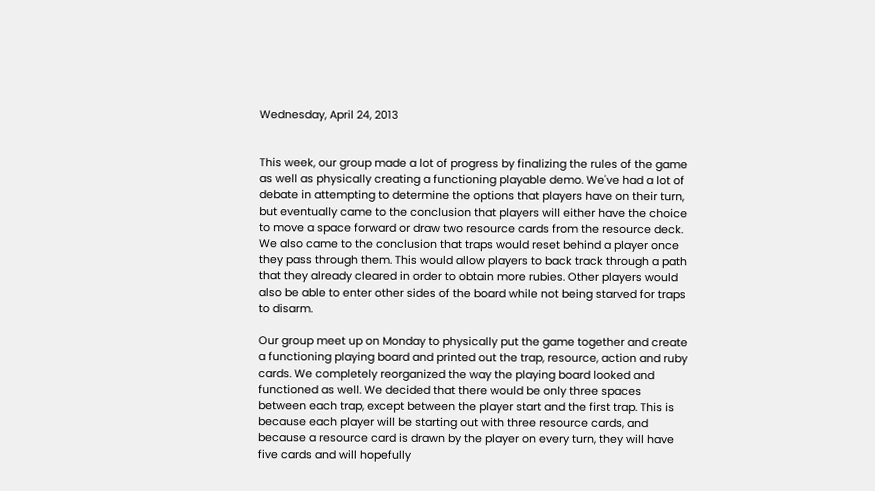Wednesday, April 24, 2013


This week, our group made a lot of progress by finalizing the rules of the game as well as physically creating a functioning playable demo. We've had a lot of debate in attempting to determine the options that players have on their turn, but eventually came to the conclusion that players will either have the choice to move a space forward or draw two resource cards from the resource deck. We also came to the conclusion that traps would reset behind a player once they pass through them. This would allow players to back track through a path that they already cleared in order to obtain more rubies. Other players would also be able to enter other sides of the board while not being starved for traps to disarm.

Our group meet up on Monday to physically put the game together and create a functioning playing board and printed out the trap, resource, action and ruby cards. We completely reorganized the way the playing board looked and functioned as well. We decided that there would be only three spaces between each trap, except between the player start and the first trap. This is because each player will be starting out with three resource cards, and because a resource card is drawn by the player on every turn, they will have five cards and will hopefully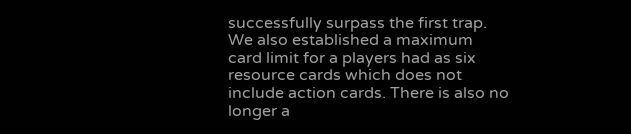successfully surpass the first trap. We also established a maximum card limit for a players had as six resource cards which does not include action cards. There is also no longer a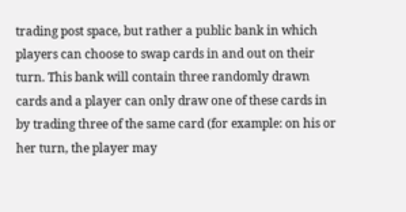trading post space, but rather a public bank in which players can choose to swap cards in and out on their turn. This bank will contain three randomly drawn cards and a player can only draw one of these cards in by trading three of the same card (for example: on his or her turn, the player may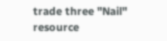trade three "Nail" resource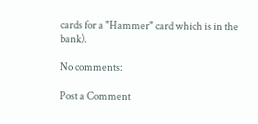cards for a "Hammer" card which is in the bank).

No comments:

Post a Comment